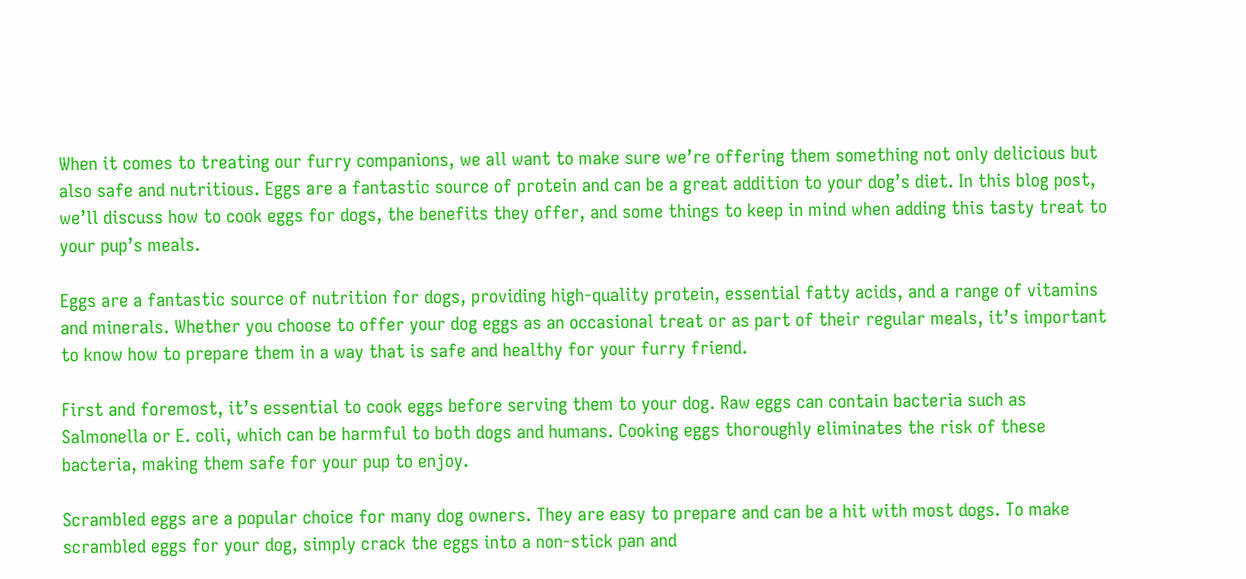When it comes to treating our furry companions, we all want to make sure we’re offering them something not only delicious but also safe and nutritious. Eggs are a fantastic source of protein and can be a great addition to your dog’s diet. In this blog post, we’ll discuss how to cook eggs for dogs, the benefits they offer, and some things to keep in mind when adding this tasty treat to your pup’s meals.

Eggs are a fantastic source of nutrition for dogs, providing high-quality protein, essential fatty acids, and a range of vitamins and minerals. Whether you choose to offer your dog eggs as an occasional treat or as part of their regular meals, it’s important to know how to prepare them in a way that is safe and healthy for your furry friend.

First and foremost, it’s essential to cook eggs before serving them to your dog. Raw eggs can contain bacteria such as Salmonella or E. coli, which can be harmful to both dogs and humans. Cooking eggs thoroughly eliminates the risk of these bacteria, making them safe for your pup to enjoy.

Scrambled eggs are a popular choice for many dog owners. They are easy to prepare and can be a hit with most dogs. To make scrambled eggs for your dog, simply crack the eggs into a non-stick pan and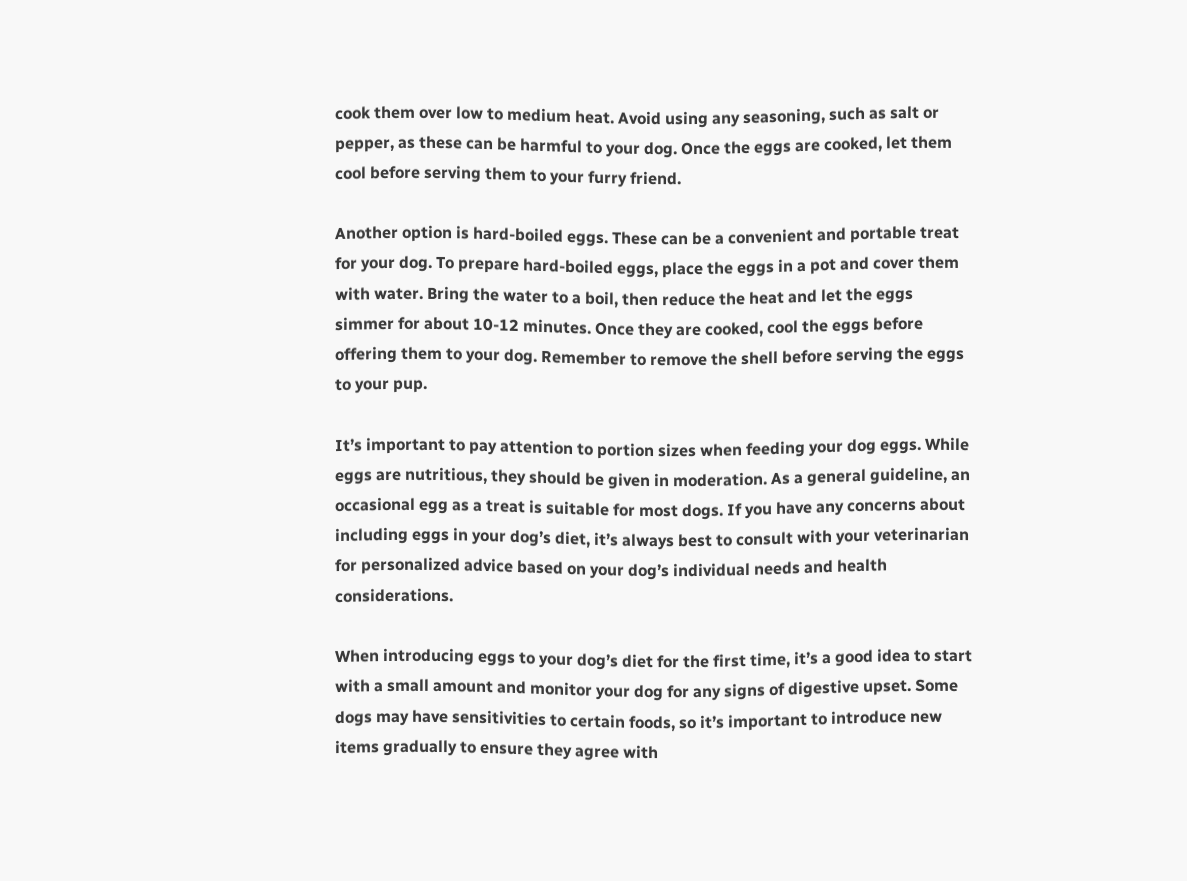cook them over low to medium heat. Avoid using any seasoning, such as salt or pepper, as these can be harmful to your dog. Once the eggs are cooked, let them cool before serving them to your furry friend.

Another option is hard-boiled eggs. These can be a convenient and portable treat for your dog. To prepare hard-boiled eggs, place the eggs in a pot and cover them with water. Bring the water to a boil, then reduce the heat and let the eggs simmer for about 10-12 minutes. Once they are cooked, cool the eggs before offering them to your dog. Remember to remove the shell before serving the eggs to your pup.

It’s important to pay attention to portion sizes when feeding your dog eggs. While eggs are nutritious, they should be given in moderation. As a general guideline, an occasional egg as a treat is suitable for most dogs. If you have any concerns about including eggs in your dog’s diet, it’s always best to consult with your veterinarian for personalized advice based on your dog’s individual needs and health considerations.

When introducing eggs to your dog’s diet for the first time, it’s a good idea to start with a small amount and monitor your dog for any signs of digestive upset. Some dogs may have sensitivities to certain foods, so it’s important to introduce new items gradually to ensure they agree with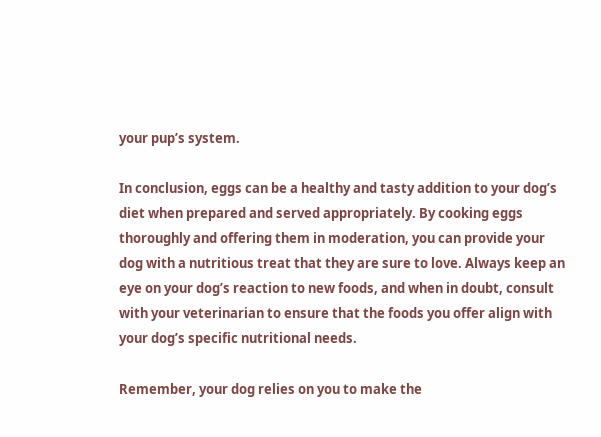your pup’s system.

In conclusion, eggs can be a healthy and tasty addition to your dog’s diet when prepared and served appropriately. By cooking eggs thoroughly and offering them in moderation, you can provide your dog with a nutritious treat that they are sure to love. Always keep an eye on your dog’s reaction to new foods, and when in doubt, consult with your veterinarian to ensure that the foods you offer align with your dog’s specific nutritional needs.

Remember, your dog relies on you to make the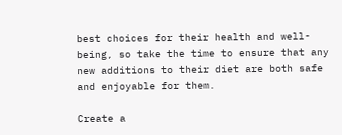best choices for their health and well-being, so take the time to ensure that any new additions to their diet are both safe and enjoyable for them.

Create a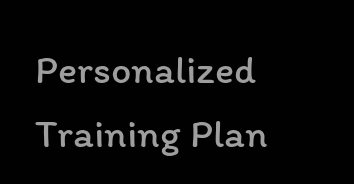Personalized Training Plan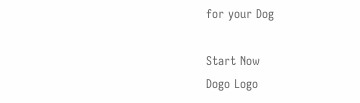for your Dog

Start Now
Dogo Logo